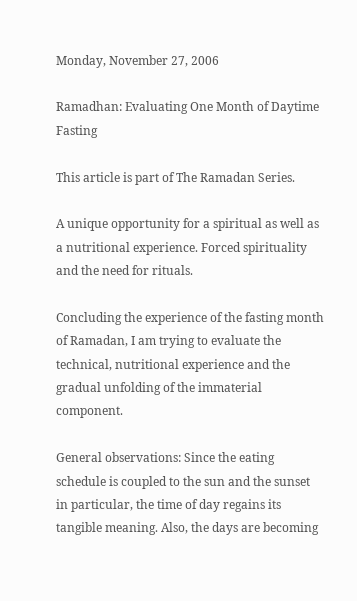Monday, November 27, 2006

Ramadhan: Evaluating One Month of Daytime Fasting

This article is part of The Ramadan Series.

A unique opportunity for a spiritual as well as a nutritional experience. Forced spirituality and the need for rituals.

Concluding the experience of the fasting month of Ramadan, I am trying to evaluate the technical, nutritional experience and the gradual unfolding of the immaterial component.

General observations: Since the eating schedule is coupled to the sun and the sunset in particular, the time of day regains its tangible meaning. Also, the days are becoming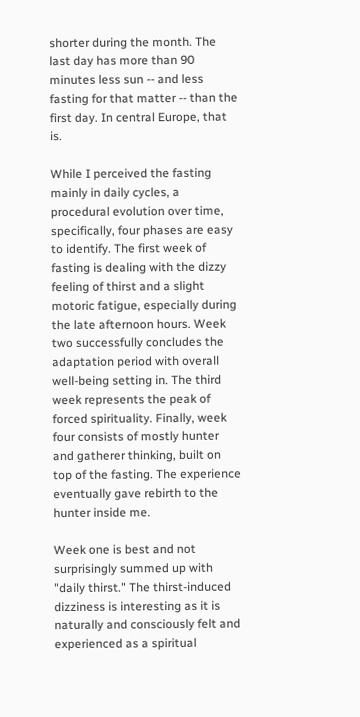shorter during the month. The last day has more than 90 minutes less sun -- and less fasting for that matter -- than the first day. In central Europe, that is.

While I perceived the fasting mainly in daily cycles, a procedural evolution over time, specifically, four phases are easy to identify. The first week of fasting is dealing with the dizzy feeling of thirst and a slight motoric fatigue, especially during the late afternoon hours. Week two successfully concludes the adaptation period with overall well-being setting in. The third week represents the peak of forced spirituality. Finally, week four consists of mostly hunter and gatherer thinking, built on top of the fasting. The experience eventually gave rebirth to the hunter inside me.

Week one is best and not surprisingly summed up with "daily thirst." The thirst-induced dizziness is interesting as it is naturally and consciously felt and experienced as a spiritual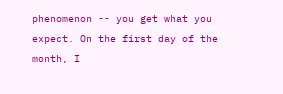phenomenon -- you get what you expect. On the first day of the month, I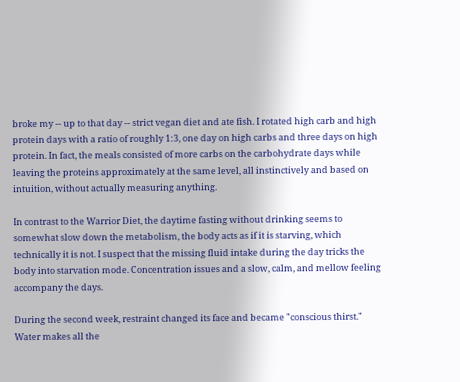broke my -- up to that day -- strict vegan diet and ate fish. I rotated high carb and high protein days with a ratio of roughly 1:3, one day on high carbs and three days on high protein. In fact, the meals consisted of more carbs on the carbohydrate days while leaving the proteins approximately at the same level, all instinctively and based on intuition, without actually measuring anything.

In contrast to the Warrior Diet, the daytime fasting without drinking seems to somewhat slow down the metabolism, the body acts as if it is starving, which technically it is not. I suspect that the missing fluid intake during the day tricks the body into starvation mode. Concentration issues and a slow, calm, and mellow feeling accompany the days.

During the second week, restraint changed its face and became "conscious thirst." Water makes all the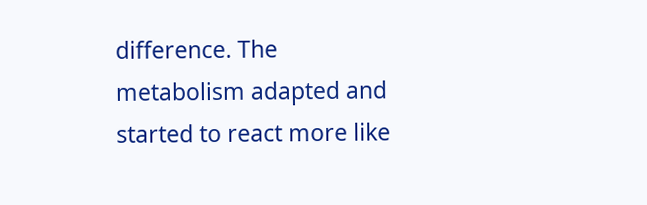difference. The metabolism adapted and started to react more like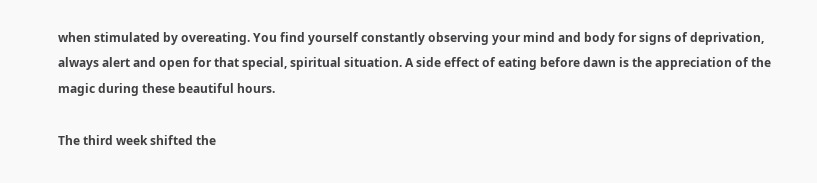when stimulated by overeating. You find yourself constantly observing your mind and body for signs of deprivation, always alert and open for that special, spiritual situation. A side effect of eating before dawn is the appreciation of the magic during these beautiful hours.

The third week shifted the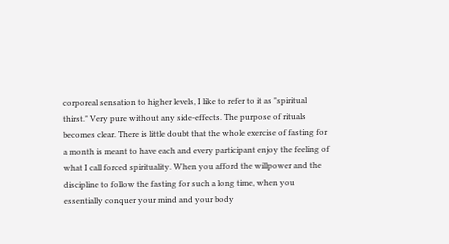corporeal sensation to higher levels, I like to refer to it as "spiritual thirst." Very pure without any side-effects. The purpose of rituals becomes clear. There is little doubt that the whole exercise of fasting for a month is meant to have each and every participant enjoy the feeling of what I call forced spirituality. When you afford the willpower and the discipline to follow the fasting for such a long time, when you essentially conquer your mind and your body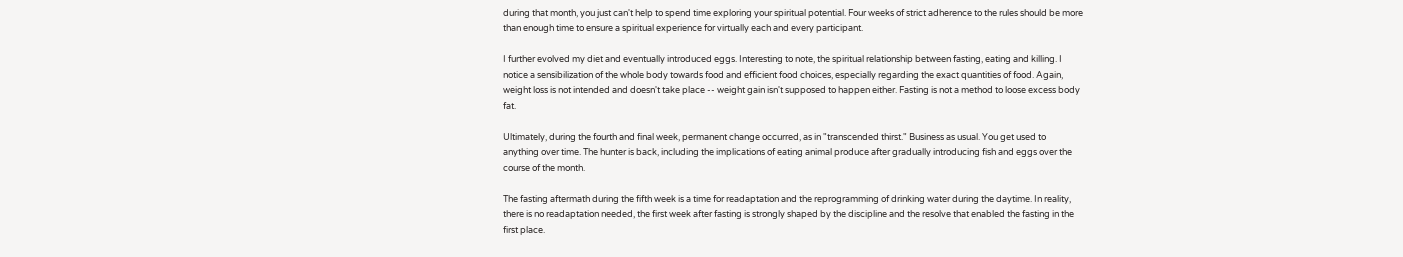during that month, you just can't help to spend time exploring your spiritual potential. Four weeks of strict adherence to the rules should be more than enough time to ensure a spiritual experience for virtually each and every participant.

I further evolved my diet and eventually introduced eggs. Interesting to note, the spiritual relationship between fasting, eating and killing. I notice a sensibilization of the whole body towards food and efficient food choices, especially regarding the exact quantities of food. Again, weight loss is not intended and doesn't take place -- weight gain isn't supposed to happen either. Fasting is not a method to loose excess body fat.

Ultimately, during the fourth and final week, permanent change occurred, as in "transcended thirst." Business as usual. You get used to anything over time. The hunter is back, including the implications of eating animal produce after gradually introducing fish and eggs over the course of the month.

The fasting aftermath during the fifth week is a time for readaptation and the reprogramming of drinking water during the daytime. In reality, there is no readaptation needed, the first week after fasting is strongly shaped by the discipline and the resolve that enabled the fasting in the first place.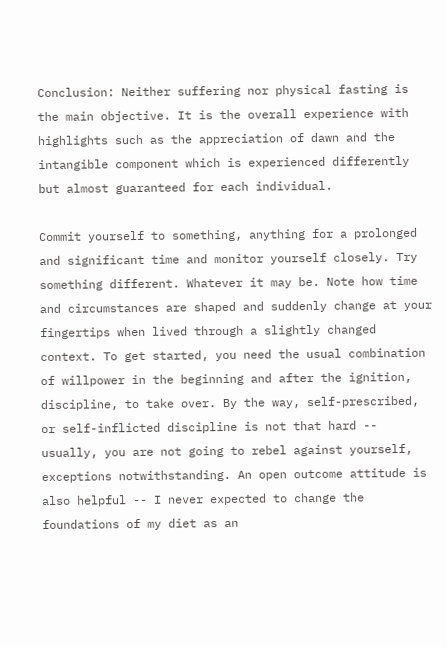Conclusion: Neither suffering nor physical fasting is the main objective. It is the overall experience with highlights such as the appreciation of dawn and the intangible component which is experienced differently but almost guaranteed for each individual.

Commit yourself to something, anything for a prolonged and significant time and monitor yourself closely. Try something different. Whatever it may be. Note how time and circumstances are shaped and suddenly change at your fingertips when lived through a slightly changed context. To get started, you need the usual combination of willpower in the beginning and after the ignition, discipline, to take over. By the way, self-prescribed, or self-inflicted discipline is not that hard -- usually, you are not going to rebel against yourself, exceptions notwithstanding. An open outcome attitude is also helpful -- I never expected to change the foundations of my diet as an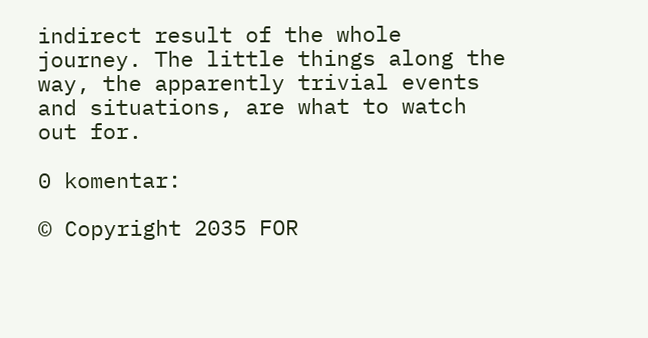indirect result of the whole journey. The little things along the way, the apparently trivial events and situations, are what to watch out for.

0 komentar:

© Copyright 2035 FOR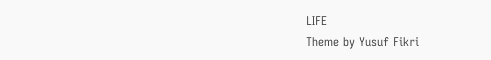LIFE
Theme by Yusuf Fikri